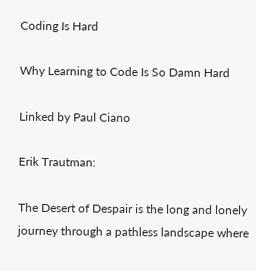Coding Is Hard

Why Learning to Code Is So Damn Hard

Linked by Paul Ciano

Erik Trautman:

The Desert of Despair is the long and lonely journey through a pathless landscape where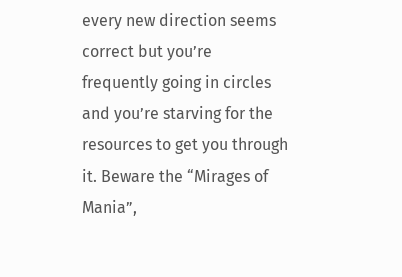every new direction seems correct but you’re frequently going in circles and you’re starving for the resources to get you through it. Beware the “Mirages of Mania”,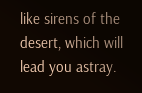like sirens of the desert, which will lead you astray.